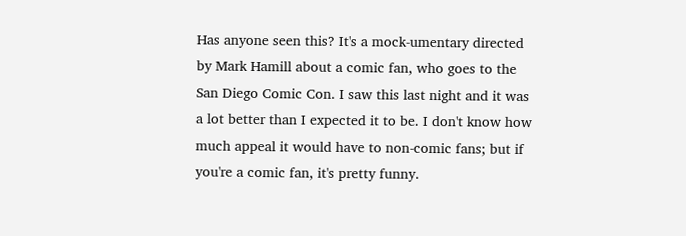Has anyone seen this? It's a mock-umentary directed by Mark Hamill about a comic fan, who goes to the San Diego Comic Con. I saw this last night and it was a lot better than I expected it to be. I don't know how much appeal it would have to non-comic fans; but if you're a comic fan, it's pretty funny.